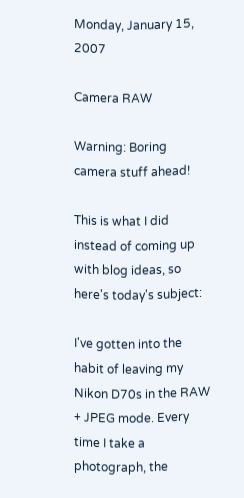Monday, January 15, 2007

Camera RAW

Warning: Boring camera stuff ahead!

This is what I did instead of coming up with blog ideas, so here's today's subject:

I've gotten into the habit of leaving my Nikon D70s in the RAW + JPEG mode. Every time I take a photograph, the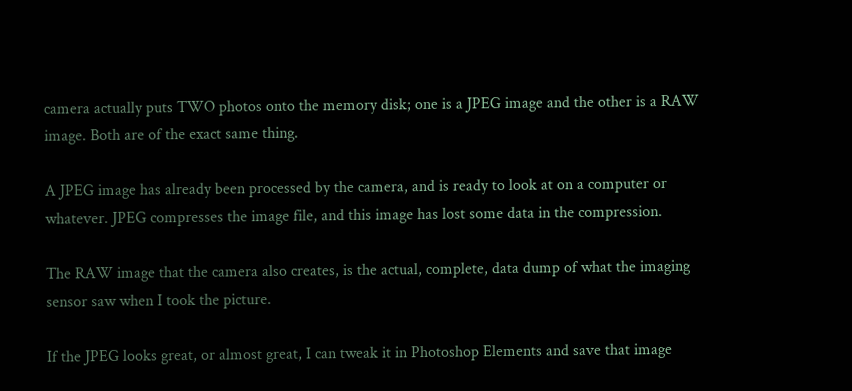camera actually puts TWO photos onto the memory disk; one is a JPEG image and the other is a RAW image. Both are of the exact same thing.

A JPEG image has already been processed by the camera, and is ready to look at on a computer or whatever. JPEG compresses the image file, and this image has lost some data in the compression.

The RAW image that the camera also creates, is the actual, complete, data dump of what the imaging sensor saw when I took the picture.

If the JPEG looks great, or almost great, I can tweak it in Photoshop Elements and save that image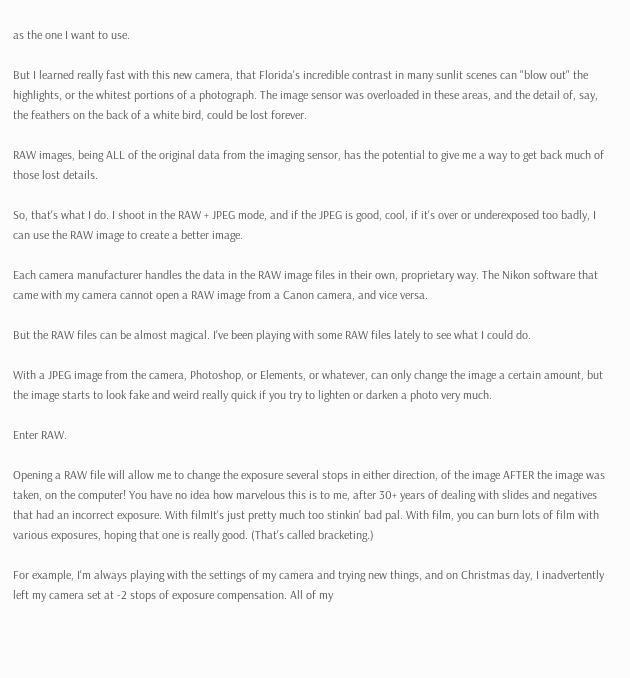as the one I want to use.

But I learned really fast with this new camera, that Florida's incredible contrast in many sunlit scenes can "blow out" the highlights, or the whitest portions of a photograph. The image sensor was overloaded in these areas, and the detail of, say, the feathers on the back of a white bird, could be lost forever.

RAW images, being ALL of the original data from the imaging sensor, has the potential to give me a way to get back much of those lost details.

So, that's what I do. I shoot in the RAW + JPEG mode, and if the JPEG is good, cool, if it's over or underexposed too badly, I can use the RAW image to create a better image.

Each camera manufacturer handles the data in the RAW image files in their own, proprietary way. The Nikon software that came with my camera cannot open a RAW image from a Canon camera, and vice versa.

But the RAW files can be almost magical. I've been playing with some RAW files lately to see what I could do.

With a JPEG image from the camera, Photoshop, or Elements, or whatever, can only change the image a certain amount, but the image starts to look fake and weird really quick if you try to lighten or darken a photo very much.

Enter RAW.

Opening a RAW file will allow me to change the exposure several stops in either direction, of the image AFTER the image was taken, on the computer! You have no idea how marvelous this is to me, after 30+ years of dealing with slides and negatives that had an incorrect exposure. With filmIt's just pretty much too stinkin' bad pal. With film, you can burn lots of film with various exposures, hoping that one is really good. (That's called bracketing.)

For example, I'm always playing with the settings of my camera and trying new things, and on Christmas day, I inadvertently left my camera set at -2 stops of exposure compensation. All of my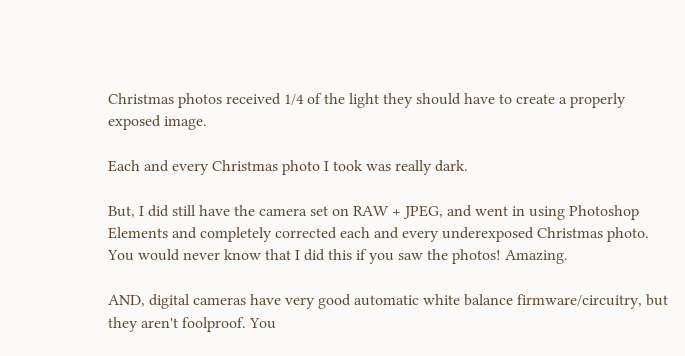Christmas photos received 1/4 of the light they should have to create a properly exposed image.

Each and every Christmas photo I took was really dark.

But, I did still have the camera set on RAW + JPEG, and went in using Photoshop Elements and completely corrected each and every underexposed Christmas photo. You would never know that I did this if you saw the photos! Amazing.

AND, digital cameras have very good automatic white balance firmware/circuitry, but they aren't foolproof. You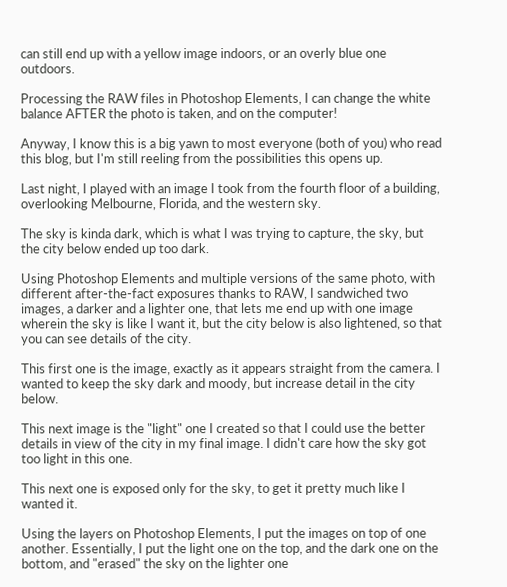can still end up with a yellow image indoors, or an overly blue one outdoors.

Processing the RAW files in Photoshop Elements, I can change the white balance AFTER the photo is taken, and on the computer!

Anyway, I know this is a big yawn to most everyone (both of you) who read this blog, but I'm still reeling from the possibilities this opens up.

Last night, I played with an image I took from the fourth floor of a building, overlooking Melbourne, Florida, and the western sky.

The sky is kinda dark, which is what I was trying to capture, the sky, but the city below ended up too dark.

Using Photoshop Elements and multiple versions of the same photo, with different after-the-fact exposures thanks to RAW, I sandwiched two images, a darker and a lighter one, that lets me end up with one image wherein the sky is like I want it, but the city below is also lightened, so that you can see details of the city.

This first one is the image, exactly as it appears straight from the camera. I wanted to keep the sky dark and moody, but increase detail in the city below.

This next image is the "light" one I created so that I could use the better details in view of the city in my final image. I didn't care how the sky got too light in this one.

This next one is exposed only for the sky, to get it pretty much like I wanted it.

Using the layers on Photoshop Elements, I put the images on top of one another. Essentially, I put the light one on the top, and the dark one on the bottom, and "erased" the sky on the lighter one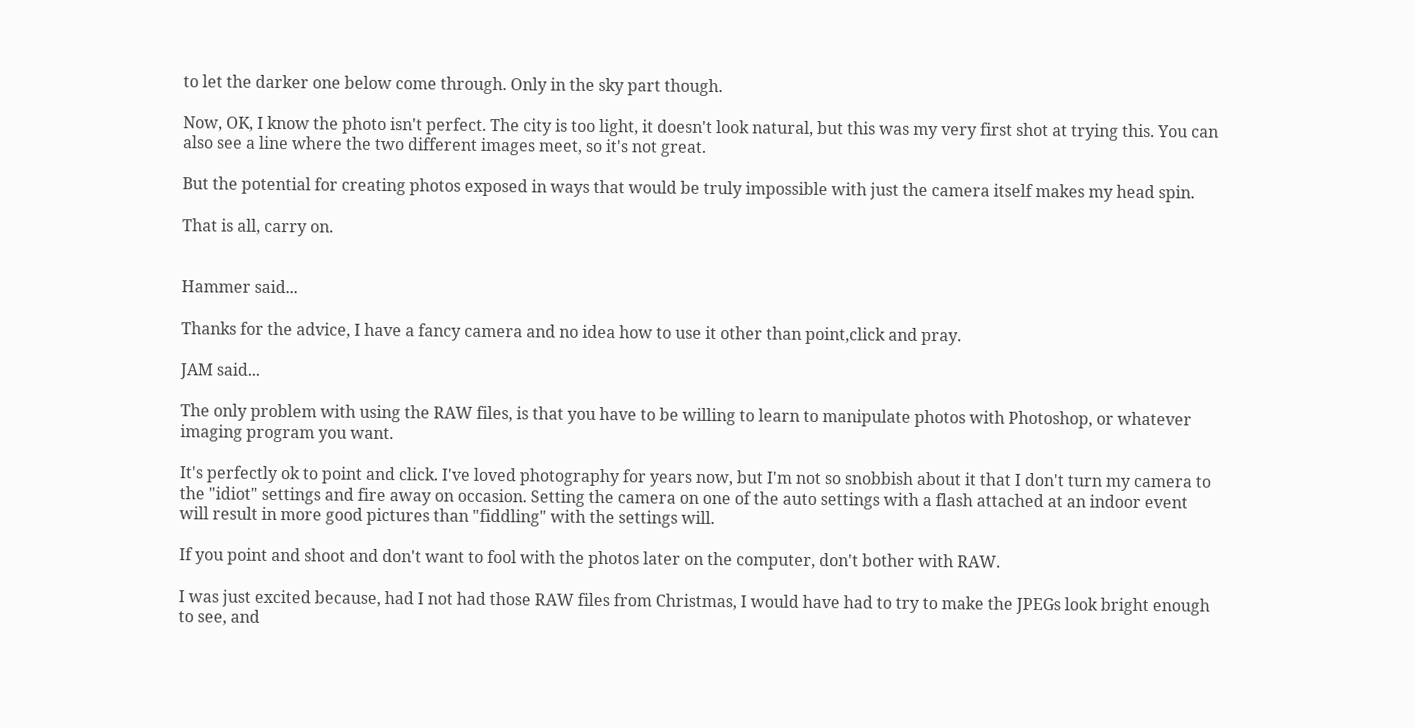to let the darker one below come through. Only in the sky part though.

Now, OK, I know the photo isn't perfect. The city is too light, it doesn't look natural, but this was my very first shot at trying this. You can also see a line where the two different images meet, so it's not great.

But the potential for creating photos exposed in ways that would be truly impossible with just the camera itself makes my head spin.

That is all, carry on.


Hammer said...

Thanks for the advice, I have a fancy camera and no idea how to use it other than point,click and pray.

JAM said...

The only problem with using the RAW files, is that you have to be willing to learn to manipulate photos with Photoshop, or whatever imaging program you want.

It's perfectly ok to point and click. I've loved photography for years now, but I'm not so snobbish about it that I don't turn my camera to the "idiot" settings and fire away on occasion. Setting the camera on one of the auto settings with a flash attached at an indoor event will result in more good pictures than "fiddling" with the settings will.

If you point and shoot and don't want to fool with the photos later on the computer, don't bother with RAW.

I was just excited because, had I not had those RAW files from Christmas, I would have had to try to make the JPEGs look bright enough to see, and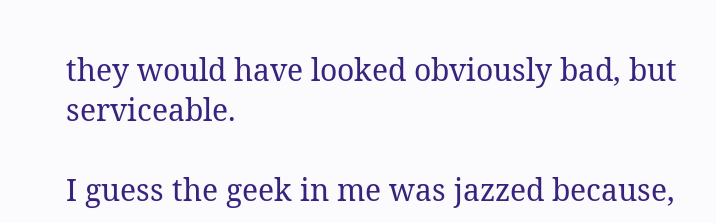they would have looked obviously bad, but serviceable.

I guess the geek in me was jazzed because,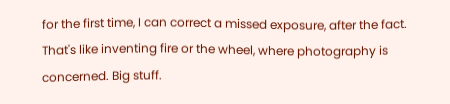for the first time, I can correct a missed exposure, after the fact. That's like inventing fire or the wheel, where photography is concerned. Big stuff.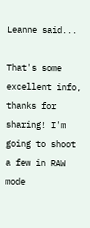Leanne said...

That's some excellent info, thanks for sharing! I'm going to shoot a few in RAW mode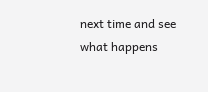next time and see what happens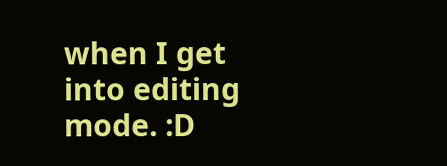when I get into editing mode. :D